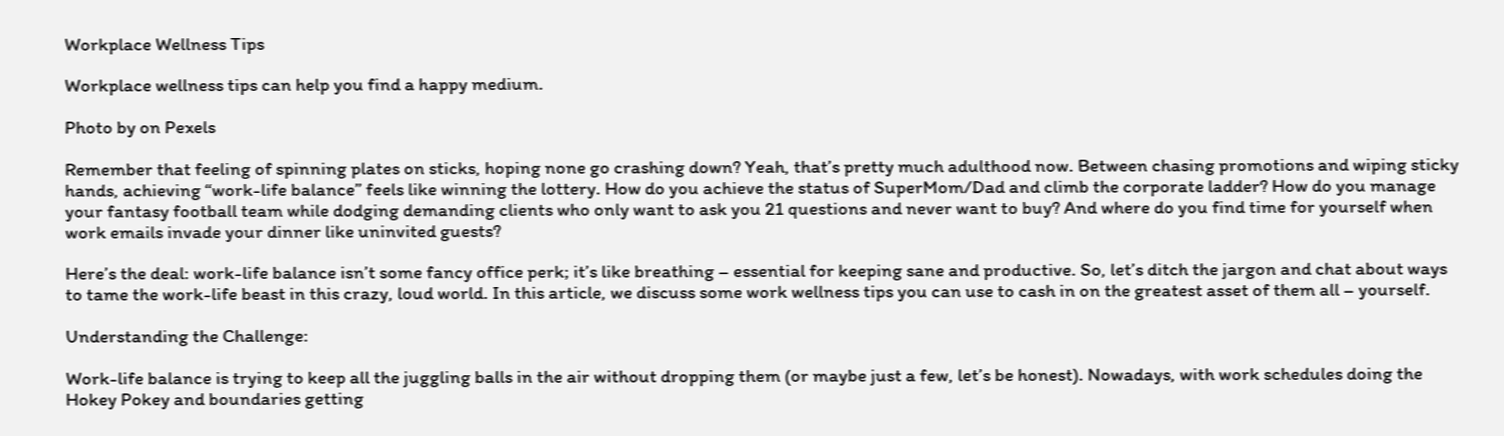Workplace Wellness Tips

Workplace wellness tips can help you find a happy medium.

Photo by on Pexels

Remember that feeling of spinning plates on sticks, hoping none go crashing down? Yeah, that’s pretty much adulthood now. Between chasing promotions and wiping sticky hands, achieving “work-life balance” feels like winning the lottery. How do you achieve the status of SuperMom/Dad and climb the corporate ladder? How do you manage your fantasy football team while dodging demanding clients who only want to ask you 21 questions and never want to buy? And where do you find time for yourself when work emails invade your dinner like uninvited guests?

Here’s the deal: work-life balance isn’t some fancy office perk; it’s like breathing – essential for keeping sane and productive. So, let’s ditch the jargon and chat about ways to tame the work-life beast in this crazy, loud world. In this article, we discuss some work wellness tips you can use to cash in on the greatest asset of them all – yourself.

Understanding the Challenge:

Work-life balance is trying to keep all the juggling balls in the air without dropping them (or maybe just a few, let’s be honest). Nowadays, with work schedules doing the Hokey Pokey and boundaries getting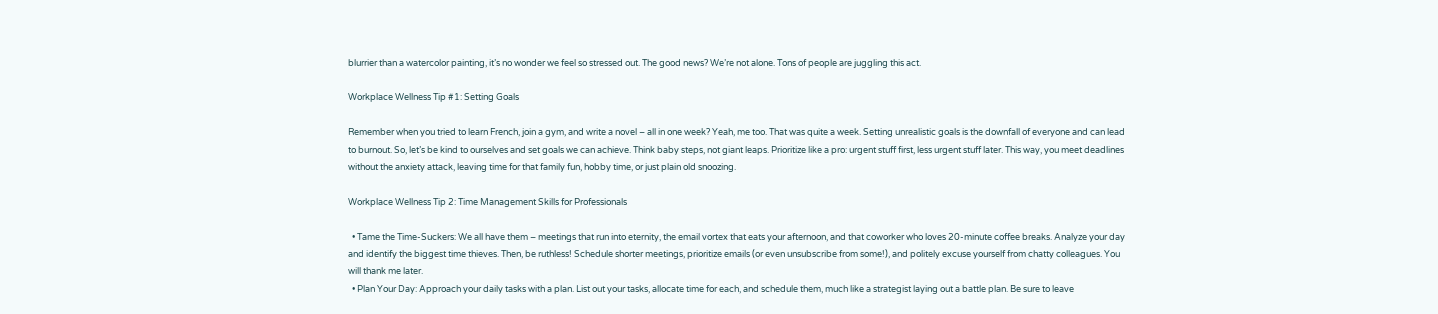blurrier than a watercolor painting, it’s no wonder we feel so stressed out. The good news? We’re not alone. Tons of people are juggling this act.

Workplace Wellness Tip #1: Setting Goals

Remember when you tried to learn French, join a gym, and write a novel – all in one week? Yeah, me too. That was quite a week. Setting unrealistic goals is the downfall of everyone and can lead to burnout. So, let’s be kind to ourselves and set goals we can achieve. Think baby steps, not giant leaps. Prioritize like a pro: urgent stuff first, less urgent stuff later. This way, you meet deadlines without the anxiety attack, leaving time for that family fun, hobby time, or just plain old snoozing.

Workplace Wellness Tip 2: Time Management Skills for Professionals

  • Tame the Time-Suckers: We all have them – meetings that run into eternity, the email vortex that eats your afternoon, and that coworker who loves 20-minute coffee breaks. Analyze your day and identify the biggest time thieves. Then, be ruthless! Schedule shorter meetings, prioritize emails (or even unsubscribe from some!), and politely excuse yourself from chatty colleagues. You will thank me later.
  • Plan Your Day: Approach your daily tasks with a plan. List out your tasks, allocate time for each, and schedule them, much like a strategist laying out a battle plan. Be sure to leave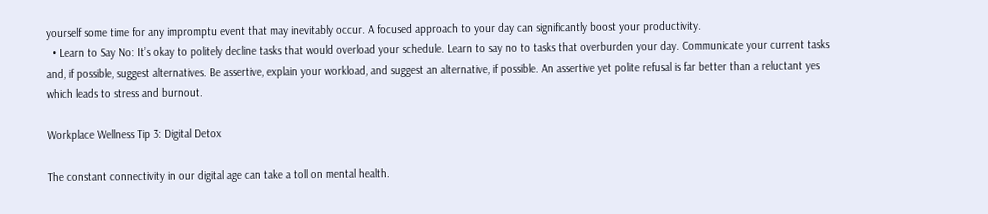yourself some time for any impromptu event that may inevitably occur. A focused approach to your day can significantly boost your productivity.
  • Learn to Say No: It’s okay to politely decline tasks that would overload your schedule. Learn to say no to tasks that overburden your day. Communicate your current tasks and, if possible, suggest alternatives. Be assertive, explain your workload, and suggest an alternative, if possible. An assertive yet polite refusal is far better than a reluctant yes which leads to stress and burnout.

Workplace Wellness Tip 3: Digital Detox

The constant connectivity in our digital age can take a toll on mental health.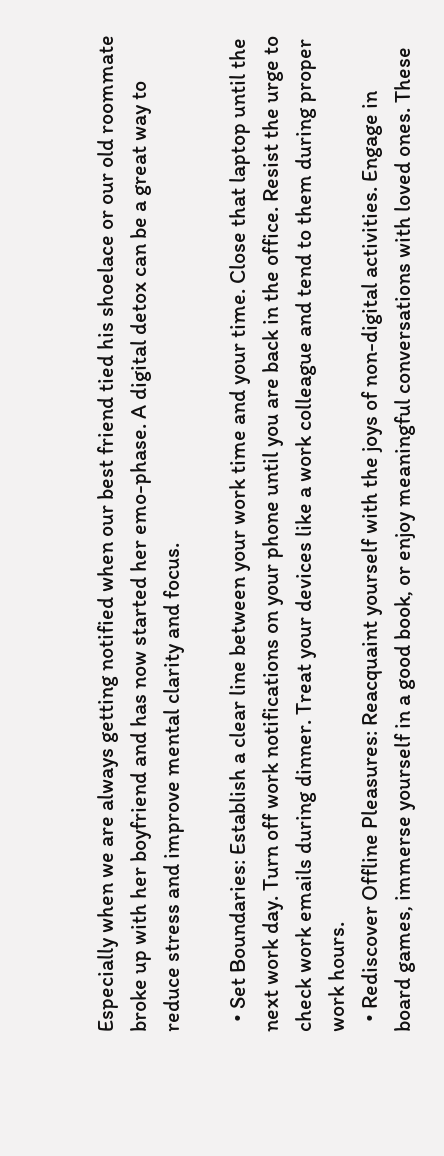Especially when we are always getting notified when our best friend tied his shoelace or our old roommate broke up with her boyfriend and has now started her emo-phase. A digital detox can be a great way to reduce stress and improve mental clarity and focus.

  • Set Boundaries: Establish a clear line between your work time and your time. Close that laptop until the next work day. Turn off work notifications on your phone until you are back in the office. Resist the urge to check work emails during dinner. Treat your devices like a work colleague and tend to them during proper work hours.
  • Rediscover Offline Pleasures: Reacquaint yourself with the joys of non-digital activities. Engage in board games, immerse yourself in a good book, or enjoy meaningful conversations with loved ones. These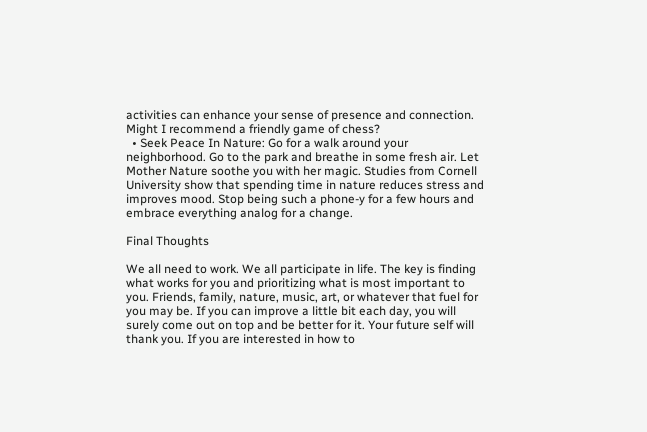activities can enhance your sense of presence and connection. Might I recommend a friendly game of chess?
  • Seek Peace In Nature: Go for a walk around your neighborhood. Go to the park and breathe in some fresh air. Let Mother Nature soothe you with her magic. Studies from Cornell University show that spending time in nature reduces stress and improves mood. Stop being such a phone-y for a few hours and embrace everything analog for a change.

Final Thoughts

We all need to work. We all participate in life. The key is finding what works for you and prioritizing what is most important to you. Friends, family, nature, music, art, or whatever that fuel for you may be. If you can improve a little bit each day, you will surely come out on top and be better for it. Your future self will thank you. If you are interested in how to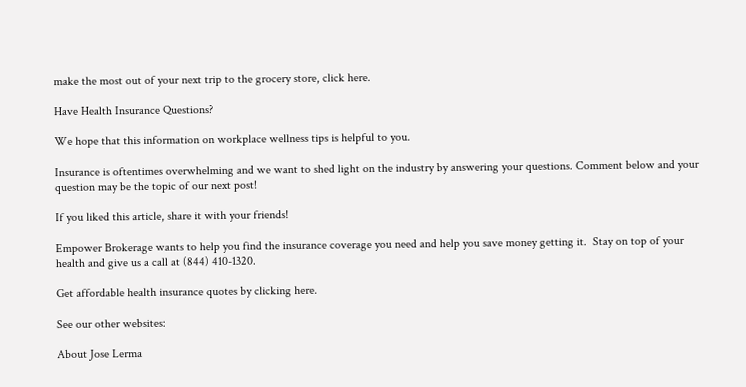make the most out of your next trip to the grocery store, click here.

Have Health Insurance Questions?

We hope that this information on workplace wellness tips is helpful to you.

Insurance is oftentimes overwhelming and we want to shed light on the industry by answering your questions. Comment below and your question may be the topic of our next post!

If you liked this article, share it with your friends!

Empower Brokerage wants to help you find the insurance coverage you need and help you save money getting it.  Stay on top of your health and give us a call at (844) 410-1320.

Get affordable health insurance quotes by clicking here.

See our other websites:

About Jose Lerma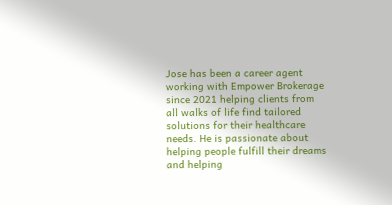Jose has been a career agent working with Empower Brokerage since 2021 helping clients from all walks of life find tailored solutions for their healthcare needs. He is passionate about helping people fulfill their dreams and helping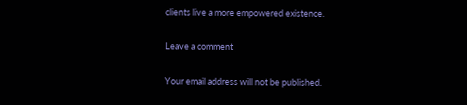clients live a more empowered existence.

Leave a comment

Your email address will not be published.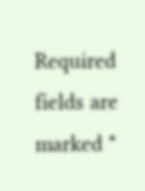Required fields are marked *